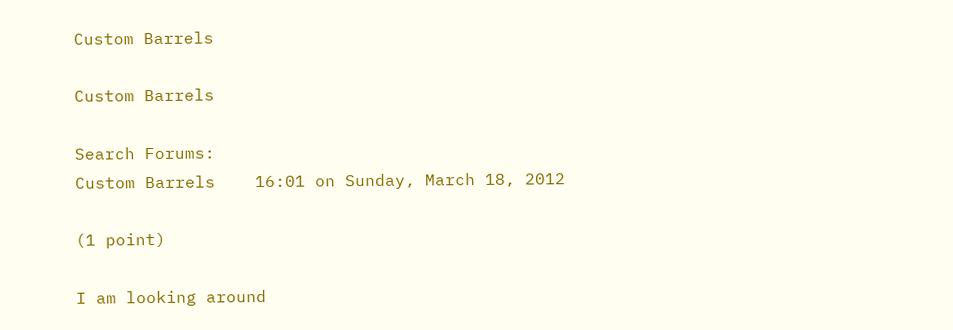Custom Barrels

Custom Barrels

Search Forums:
Custom Barrels    16:01 on Sunday, March 18, 2012

(1 point)

I am looking around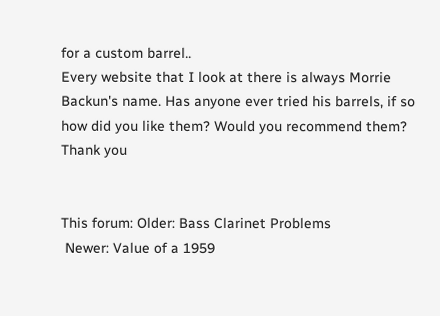for a custom barrel..
Every website that I look at there is always Morrie Backun's name. Has anyone ever tried his barrels, if so how did you like them? Would you recommend them?
Thank you


This forum: Older: Bass Clarinet Problems
 Newer: Value of a 1959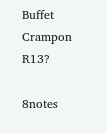Buffet Crampon R13?

8notes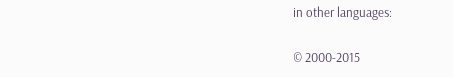in other languages:

© 2000-2015